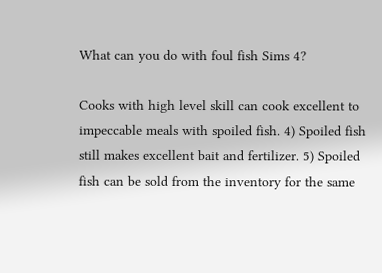What can you do with foul fish Sims 4?

Cooks with high level skill can cook excellent to impeccable meals with spoiled fish. 4) Spoiled fish still makes excellent bait and fertilizer. 5) Spoiled fish can be sold from the inventory for the same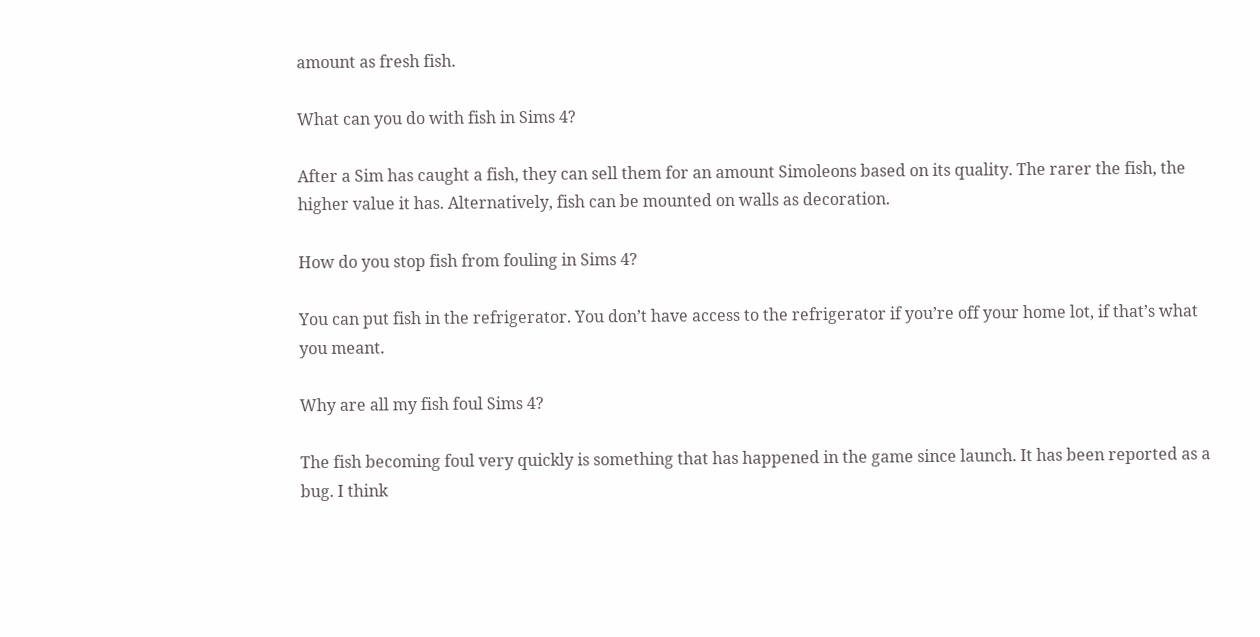amount as fresh fish.

What can you do with fish in Sims 4?

After a Sim has caught a fish, they can sell them for an amount Simoleons based on its quality. The rarer the fish, the higher value it has. Alternatively, fish can be mounted on walls as decoration.

How do you stop fish from fouling in Sims 4?

You can put fish in the refrigerator. You don’t have access to the refrigerator if you’re off your home lot, if that’s what you meant.

Why are all my fish foul Sims 4?

The fish becoming foul very quickly is something that has happened in the game since launch. It has been reported as a bug. I think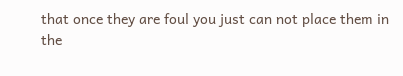that once they are foul you just can not place them in the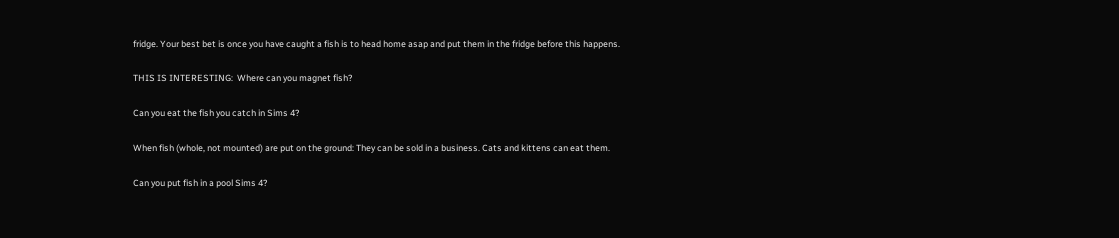fridge. Your best bet is once you have caught a fish is to head home asap and put them in the fridge before this happens.

THIS IS INTERESTING:  Where can you magnet fish?

Can you eat the fish you catch in Sims 4?

When fish (whole, not mounted) are put on the ground: They can be sold in a business. Cats and kittens can eat them.

Can you put fish in a pool Sims 4?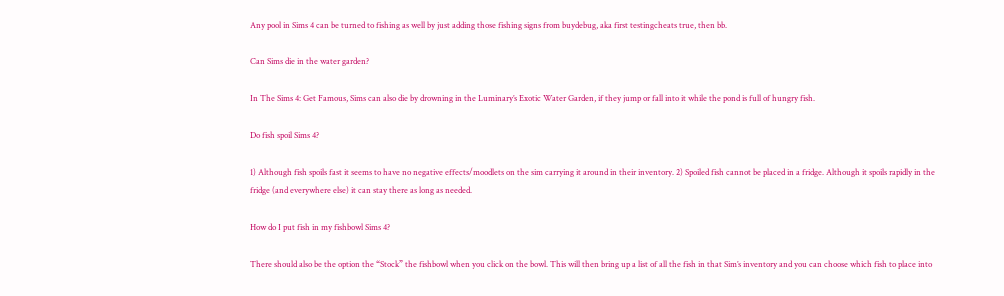Any pool in Sims 4 can be turned to fishing as well by just adding those fishing signs from buydebug, aka first testingcheats true, then bb.

Can Sims die in the water garden?

In The Sims 4: Get Famous, Sims can also die by drowning in the Luminary’s Exotic Water Garden, if they jump or fall into it while the pond is full of hungry fish.

Do fish spoil Sims 4?

1) Although fish spoils fast it seems to have no negative effects/moodlets on the sim carrying it around in their inventory. 2) Spoiled fish cannot be placed in a fridge. Although it spoils rapidly in the fridge (and everywhere else) it can stay there as long as needed.

How do I put fish in my fishbowl Sims 4?

There should also be the option the “Stock” the fishbowl when you click on the bowl. This will then bring up a list of all the fish in that Sim’s inventory and you can choose which fish to place into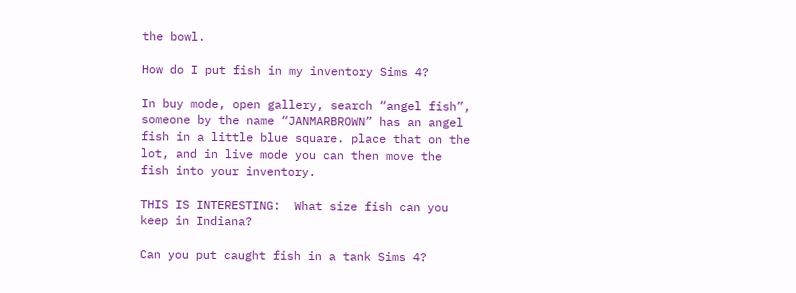the bowl.

How do I put fish in my inventory Sims 4?

In buy mode, open gallery, search “angel fish”, someone by the name “JANMARBROWN” has an angel fish in a little blue square. place that on the lot, and in live mode you can then move the fish into your inventory.

THIS IS INTERESTING:  What size fish can you keep in Indiana?

Can you put caught fish in a tank Sims 4?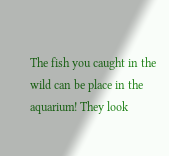The fish you caught in the wild can be place in the aquarium! They look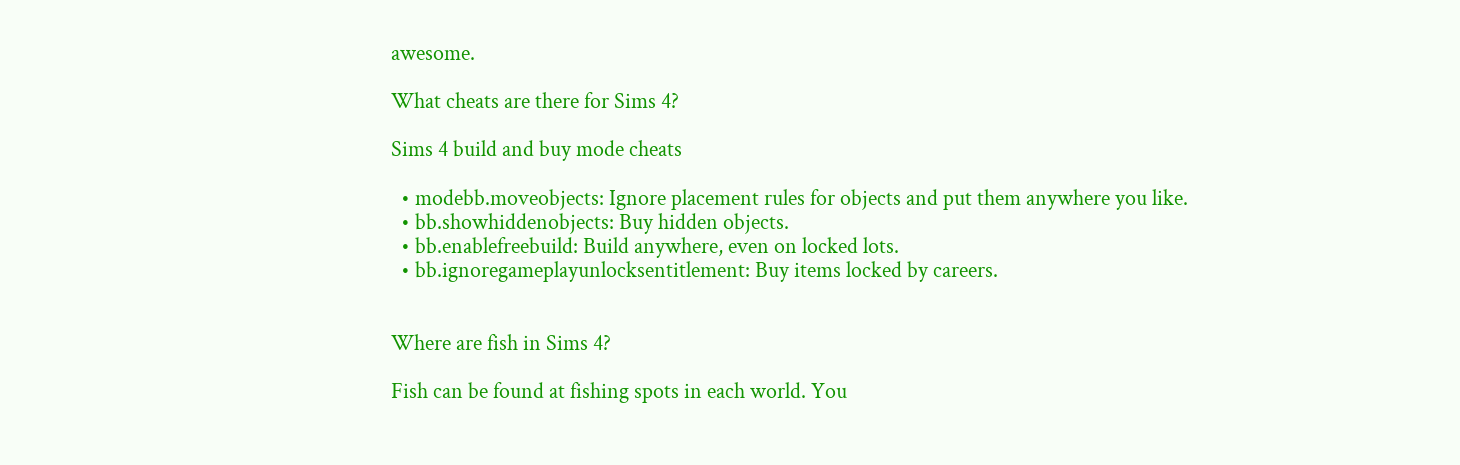awesome.

What cheats are there for Sims 4?

Sims 4 build and buy mode cheats

  • modebb.moveobjects: Ignore placement rules for objects and put them anywhere you like.
  • bb.showhiddenobjects: Buy hidden objects.
  • bb.enablefreebuild: Build anywhere, even on locked lots.
  • bb.ignoregameplayunlocksentitlement: Buy items locked by careers.


Where are fish in Sims 4?

Fish can be found at fishing spots in each world. You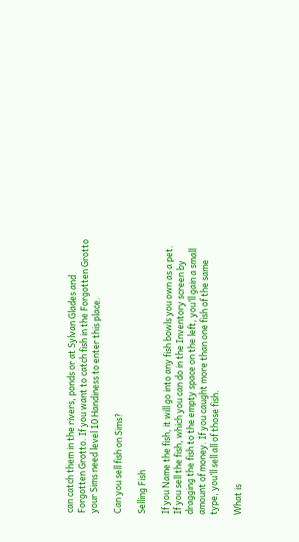can catch them in the rivers, ponds or at Sylvan Glades and Forgotten Grotto. If you want to catch fish in the Forgotten Grotto your Sims need level 10 Handiness to enter this place.

Can you sell fish on Sims?

Selling Fish

If you Name the fish, it will go into any fish bowls you own as a pet. If you sell the fish, which you can do in the Inventory screen by dragging the fish to the empty space on the left, you’ll gain a small amount of money. If you caught more than one fish of the same type, you’ll sell all of those fish.

What is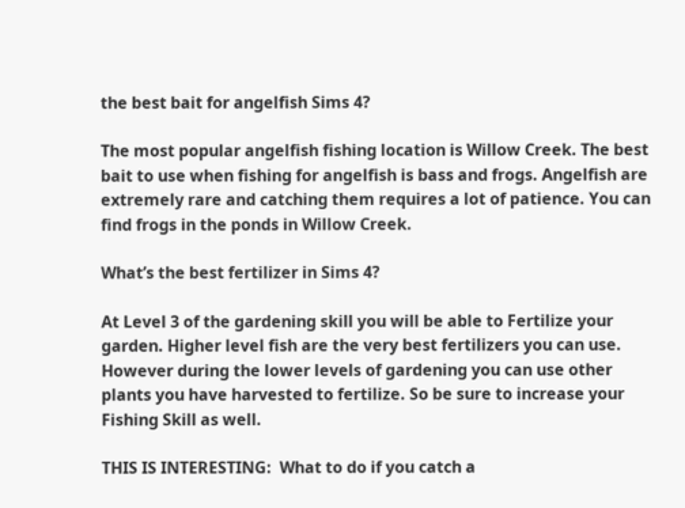the best bait for angelfish Sims 4?

The most popular angelfish fishing location is Willow Creek. The best bait to use when fishing for angelfish is bass and frogs. Angelfish are extremely rare and catching them requires a lot of patience. You can find frogs in the ponds in Willow Creek.

What’s the best fertilizer in Sims 4?

At Level 3 of the gardening skill you will be able to Fertilize your garden. Higher level fish are the very best fertilizers you can use. However during the lower levels of gardening you can use other plants you have harvested to fertilize. So be sure to increase your Fishing Skill as well.

THIS IS INTERESTING:  What to do if you catch a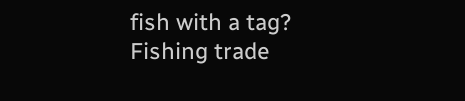fish with a tag?
Fishing trade